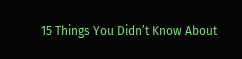15 Things You Didn’t Know About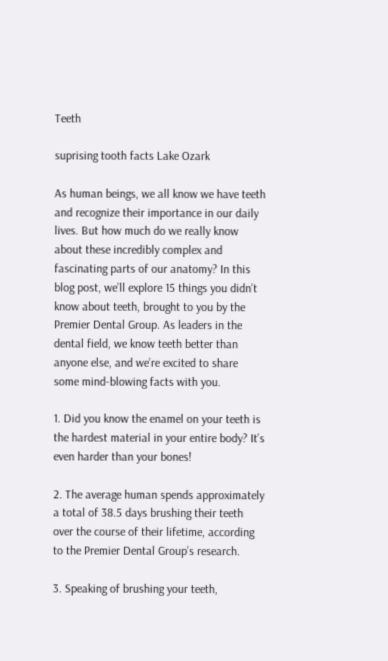Teeth

suprising tooth facts Lake Ozark

As human beings, we all know we have teeth and recognize their importance in our daily lives. But how much do we really know about these incredibly complex and fascinating parts of our anatomy? In this blog post, we’ll explore 15 things you didn’t know about teeth, brought to you by the Premier Dental Group. As leaders in the dental field, we know teeth better than anyone else, and we’re excited to share some mind-blowing facts with you.

1. Did you know the enamel on your teeth is the hardest material in your entire body? It’s even harder than your bones!

2. The average human spends approximately a total of 38.5 days brushing their teeth over the course of their lifetime, according to the Premier Dental Group’s research.

3. Speaking of brushing your teeth,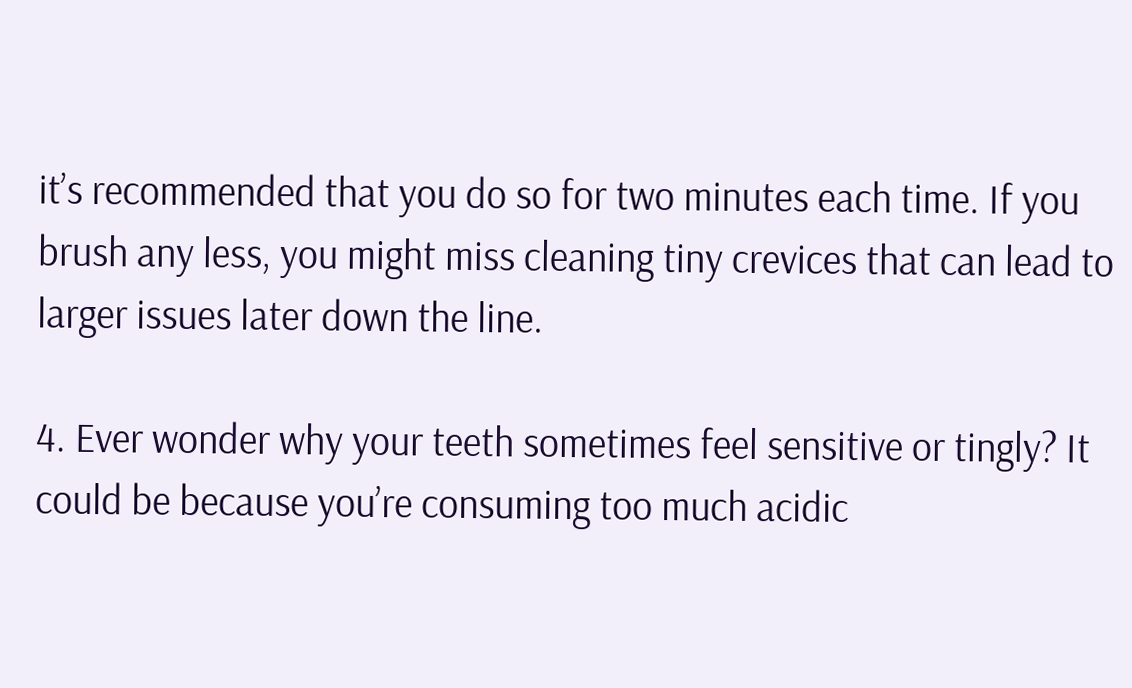it’s recommended that you do so for two minutes each time. If you brush any less, you might miss cleaning tiny crevices that can lead to larger issues later down the line.

4. Ever wonder why your teeth sometimes feel sensitive or tingly? It could be because you’re consuming too much acidic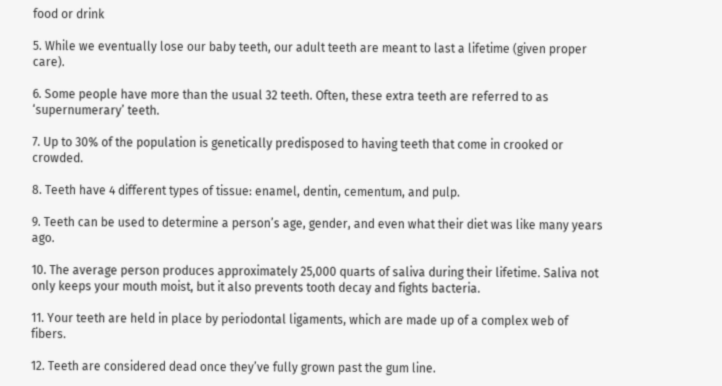food or drink

5. While we eventually lose our baby teeth, our adult teeth are meant to last a lifetime (given proper care).

6. Some people have more than the usual 32 teeth. Often, these extra teeth are referred to as ‘supernumerary’ teeth.

7. Up to 30% of the population is genetically predisposed to having teeth that come in crooked or crowded.

8. Teeth have 4 different types of tissue: enamel, dentin, cementum, and pulp.

9. Teeth can be used to determine a person’s age, gender, and even what their diet was like many years ago.

10. The average person produces approximately 25,000 quarts of saliva during their lifetime. Saliva not only keeps your mouth moist, but it also prevents tooth decay and fights bacteria.

11. Your teeth are held in place by periodontal ligaments, which are made up of a complex web of fibers.

12. Teeth are considered dead once they’ve fully grown past the gum line.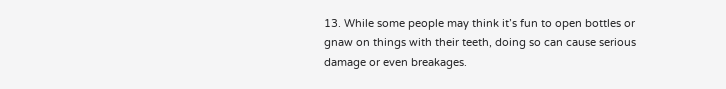13. While some people may think it’s fun to open bottles or gnaw on things with their teeth, doing so can cause serious damage or even breakages.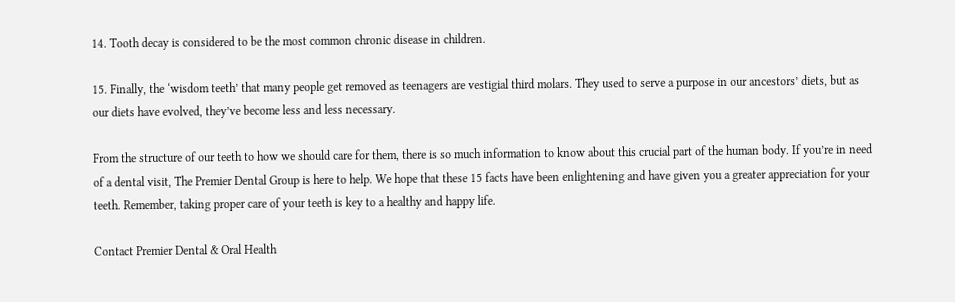14. Tooth decay is considered to be the most common chronic disease in children.

15. Finally, the ‘wisdom teeth’ that many people get removed as teenagers are vestigial third molars. They used to serve a purpose in our ancestors’ diets, but as our diets have evolved, they’ve become less and less necessary.

From the structure of our teeth to how we should care for them, there is so much information to know about this crucial part of the human body. If you’re in need of a dental visit, The Premier Dental Group is here to help. We hope that these 15 facts have been enlightening and have given you a greater appreciation for your teeth. Remember, taking proper care of your teeth is key to a healthy and happy life.

Contact Premier Dental & Oral Health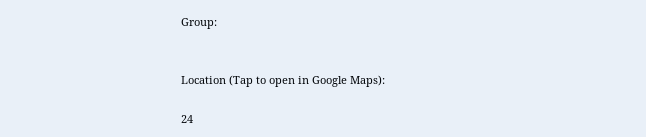Group:


Location (Tap to open in Google Maps):

24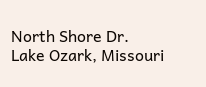North Shore Dr.
Lake Ozark, Missouri